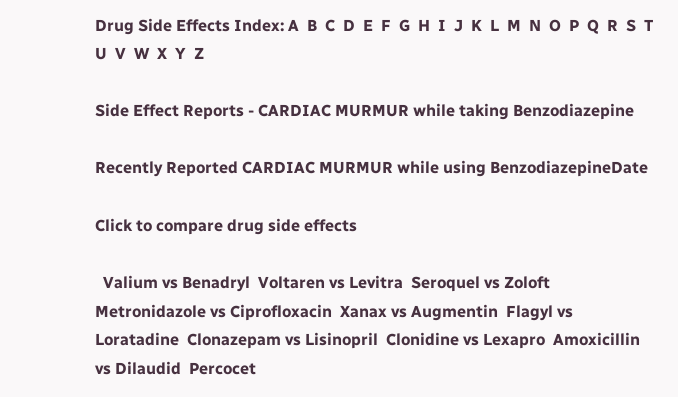Drug Side Effects Index: A  B  C  D  E  F  G  H  I  J  K  L  M  N  O  P  Q  R  S  T  U  V  W  X  Y  Z

Side Effect Reports - CARDIAC MURMUR while taking Benzodiazepine

Recently Reported CARDIAC MURMUR while using BenzodiazepineDate

Click to compare drug side effects

  Valium vs Benadryl  Voltaren vs Levitra  Seroquel vs Zoloft  Metronidazole vs Ciprofloxacin  Xanax vs Augmentin  Flagyl vs Loratadine  Clonazepam vs Lisinopril  Clonidine vs Lexapro  Amoxicillin vs Dilaudid  Percocet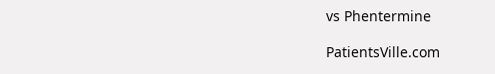vs Phentermine

PatientsVille.com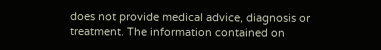does not provide medical advice, diagnosis or treatment. The information contained on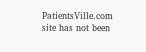PatientsVille.com site has not been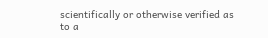scientifically or otherwise verified as to a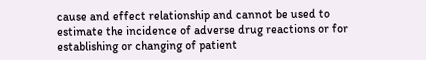cause and effect relationship and cannot be used to estimate the incidence of adverse drug reactions or for establishing or changing of patient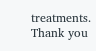treatments. Thank you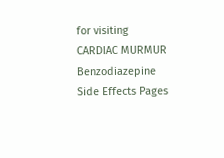for visiting CARDIAC MURMUR Benzodiazepine Side Effects Pages